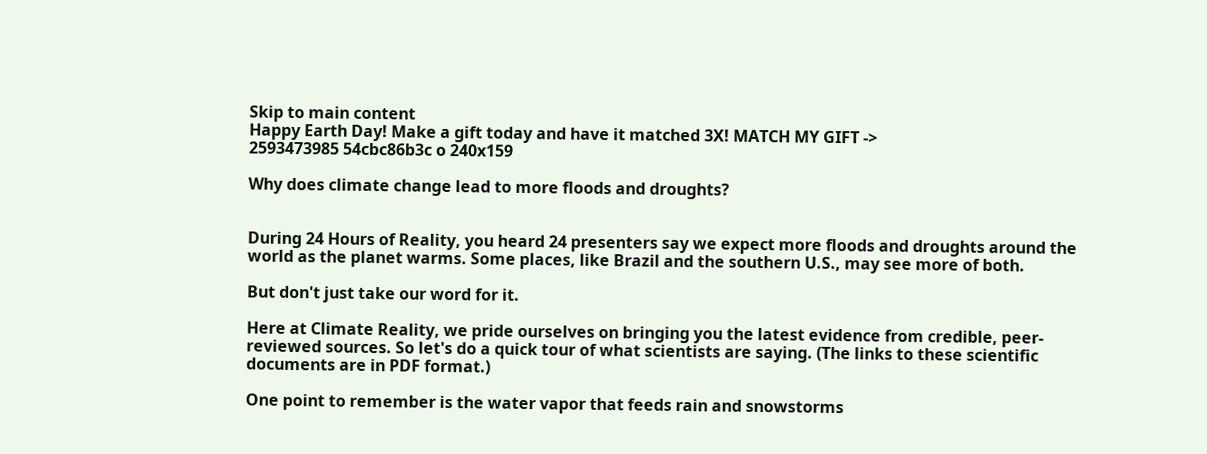Skip to main content
Happy Earth Day! Make a gift today and have it matched 3X! MATCH MY GIFT ->
2593473985 54cbc86b3c o 240x159

Why does climate change lead to more floods and droughts?


During 24 Hours of Reality, you heard 24 presenters say we expect more floods and droughts around the world as the planet warms. Some places, like Brazil and the southern U.S., may see more of both.

But don't just take our word for it.

Here at Climate Reality, we pride ourselves on bringing you the latest evidence from credible, peer-reviewed sources. So let's do a quick tour of what scientists are saying. (The links to these scientific documents are in PDF format.)

One point to remember is the water vapor that feeds rain and snowstorms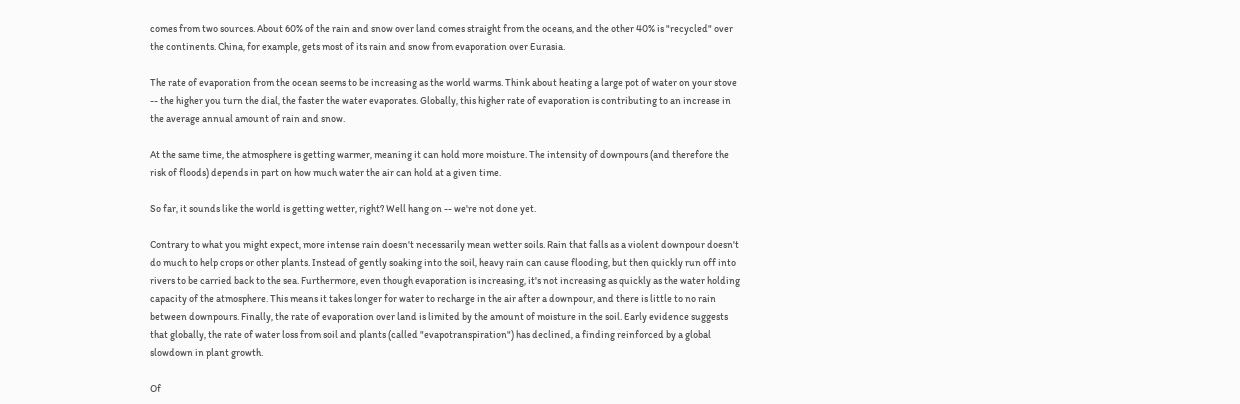comes from two sources. About 60% of the rain and snow over land comes straight from the oceans, and the other 40% is "recycled" over the continents. China, for example, gets most of its rain and snow from evaporation over Eurasia.

The rate of evaporation from the ocean seems to be increasing as the world warms. Think about heating a large pot of water on your stove -- the higher you turn the dial, the faster the water evaporates. Globally, this higher rate of evaporation is contributing to an increase in the average annual amount of rain and snow.

At the same time, the atmosphere is getting warmer, meaning it can hold more moisture. The intensity of downpours (and therefore the risk of floods) depends in part on how much water the air can hold at a given time.

So far, it sounds like the world is getting wetter, right? Well hang on -- we're not done yet.

Contrary to what you might expect, more intense rain doesn't necessarily mean wetter soils. Rain that falls as a violent downpour doesn't do much to help crops or other plants. Instead of gently soaking into the soil, heavy rain can cause flooding, but then quickly run off into rivers to be carried back to the sea. Furthermore, even though evaporation is increasing, it's not increasing as quickly as the water holding capacity of the atmosphere. This means it takes longer for water to recharge in the air after a downpour, and there is little to no rain between downpours. Finally, the rate of evaporation over land is limited by the amount of moisture in the soil. Early evidence suggests that globally, the rate of water loss from soil and plants (called "evapotranspiration") has declined, a finding reinforced by a global slowdown in plant growth.

Of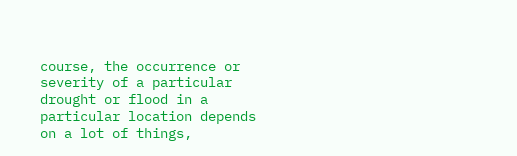course, the occurrence or severity of a particular drought or flood in a particular location depends on a lot of things,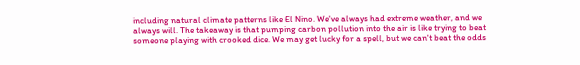including natural climate patterns like El Nino. We've always had extreme weather, and we always will. The takeaway is that pumping carbon pollution into the air is like trying to beat someone playing with crooked dice. We may get lucky for a spell, but we can't beat the odds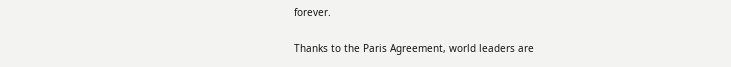forever.

Thanks to the Paris Agreement, world leaders are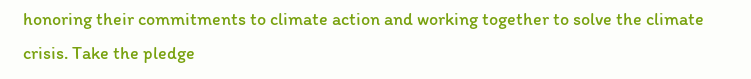honoring their commitments to climate action and working together to solve the climate crisis. Take the pledge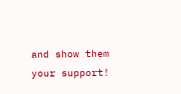and show them your support!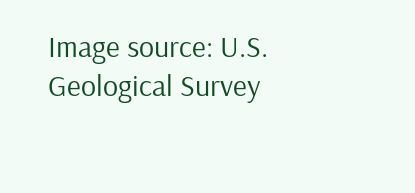Image source: U.S. Geological Survey